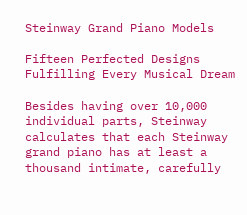Steinway Grand Piano Models

Fifteen Perfected Designs Fulfilling Every Musical Dream

Besides having over 10,000 individual parts, Steinway calculates that each Steinway grand piano has at least a thousand intimate, carefully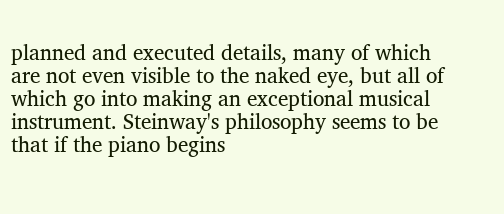planned and executed details, many of which are not even visible to the naked eye, but all of which go into making an exceptional musical instrument. Steinway's philosophy seems to be that if the piano begins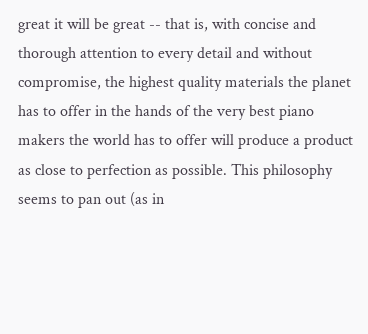great it will be great -- that is, with concise and thorough attention to every detail and without compromise, the highest quality materials the planet has to offer in the hands of the very best piano makers the world has to offer will produce a product as close to perfection as possible. This philosophy seems to pan out (as in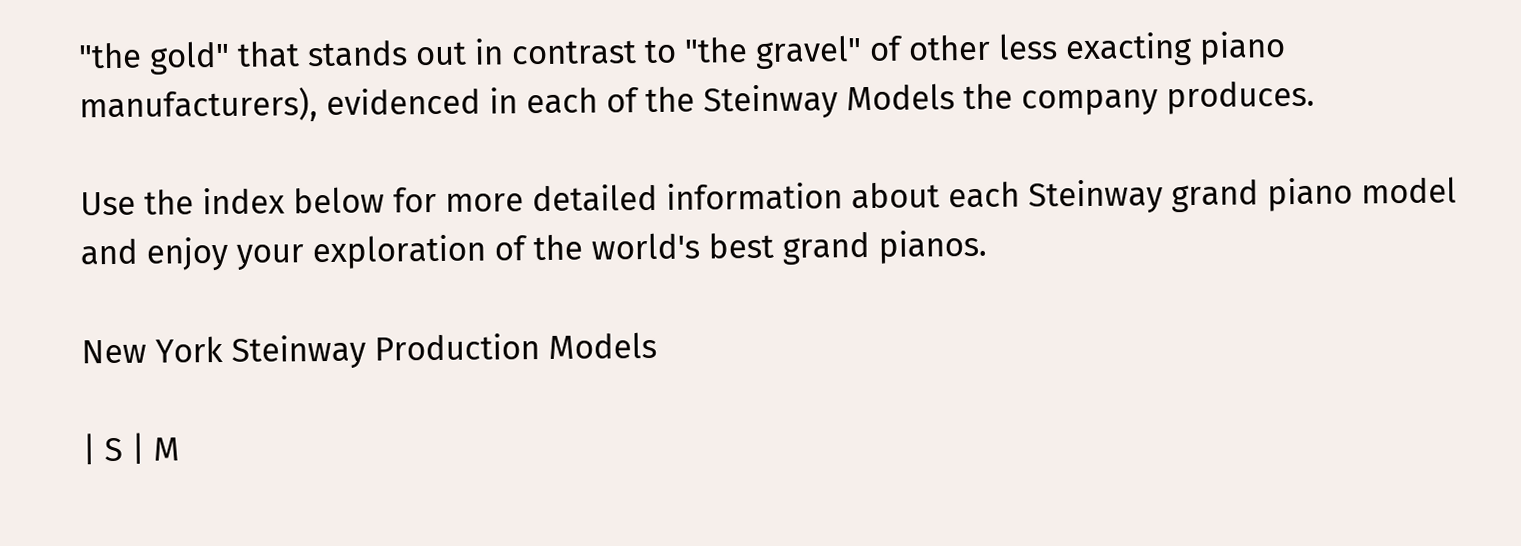"the gold" that stands out in contrast to "the gravel" of other less exacting piano manufacturers), evidenced in each of the Steinway Models the company produces.

Use the index below for more detailed information about each Steinway grand piano model and enjoy your exploration of the world's best grand pianos.

New York Steinway Production Models

| S | M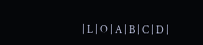| L | O | A | B | C | D |